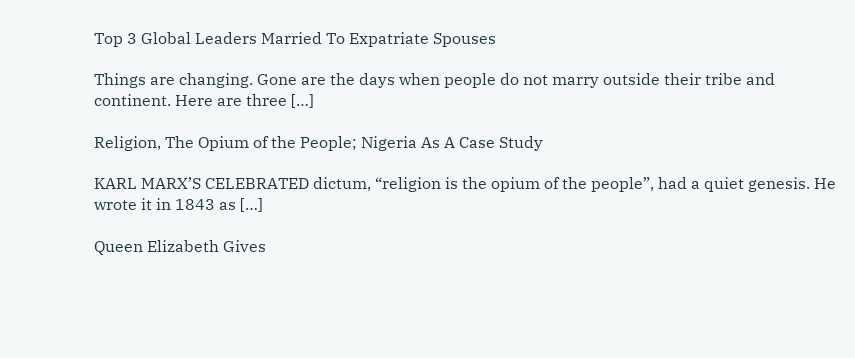Top 3 Global Leaders Married To Expatriate Spouses

Things are changing. Gone are the days when people do not marry outside their tribe and continent. Here are three […]

Religion, The Opium of the People; Nigeria As A Case Study

KARL MARX’S CELEBRATED dictum, “religion is the opium of the people”, had a quiet genesis. He wrote it in 1843 as […]

Queen Elizabeth Gives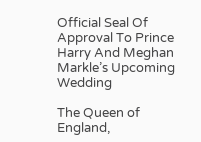Official Seal Of Approval To Prince Harry And Meghan Markle’s Upcoming Wedding

The Queen of England,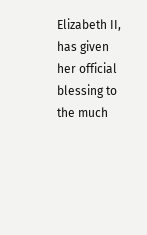Elizabeth II,  has given her official blessing to the much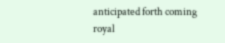anticipated forth coming royal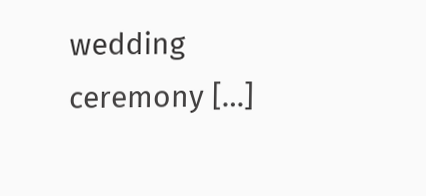wedding ceremony […]